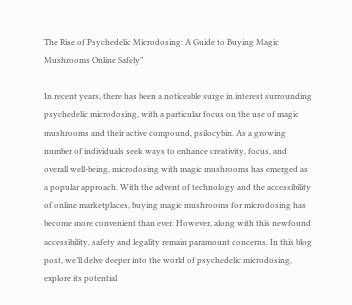The Rise of Psychedelic Microdosing: A Guide to Buying Magic Mushrooms Online Safely”

In recent years, there has been a noticeable surge in interest surrounding psychedelic microdosing, with a particular focus on the use of magic mushrooms and their active compound, psilocybin. As a growing number of individuals seek ways to enhance creativity, focus, and overall well-being, microdosing with magic mushrooms has emerged as a popular approach. With the advent of technology and the accessibility of online marketplaces, buying magic mushrooms for microdosing has become more convenient than ever. However, along with this newfound accessibility, safety and legality remain paramount concerns. In this blog post, we’ll delve deeper into the world of psychedelic microdosing, explore its potential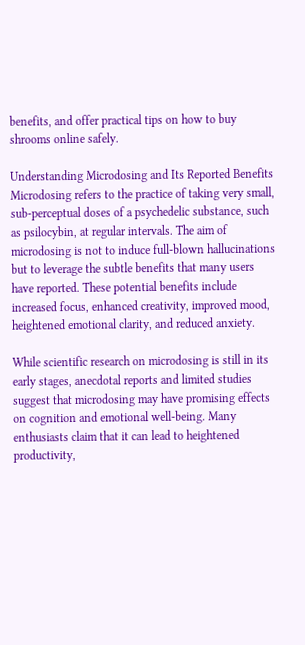benefits, and offer practical tips on how to buy shrooms online safely.

Understanding Microdosing and Its Reported Benefits
Microdosing refers to the practice of taking very small, sub-perceptual doses of a psychedelic substance, such as psilocybin, at regular intervals. The aim of microdosing is not to induce full-blown hallucinations but to leverage the subtle benefits that many users have reported. These potential benefits include increased focus, enhanced creativity, improved mood, heightened emotional clarity, and reduced anxiety.

While scientific research on microdosing is still in its early stages, anecdotal reports and limited studies suggest that microdosing may have promising effects on cognition and emotional well-being. Many enthusiasts claim that it can lead to heightened productivity,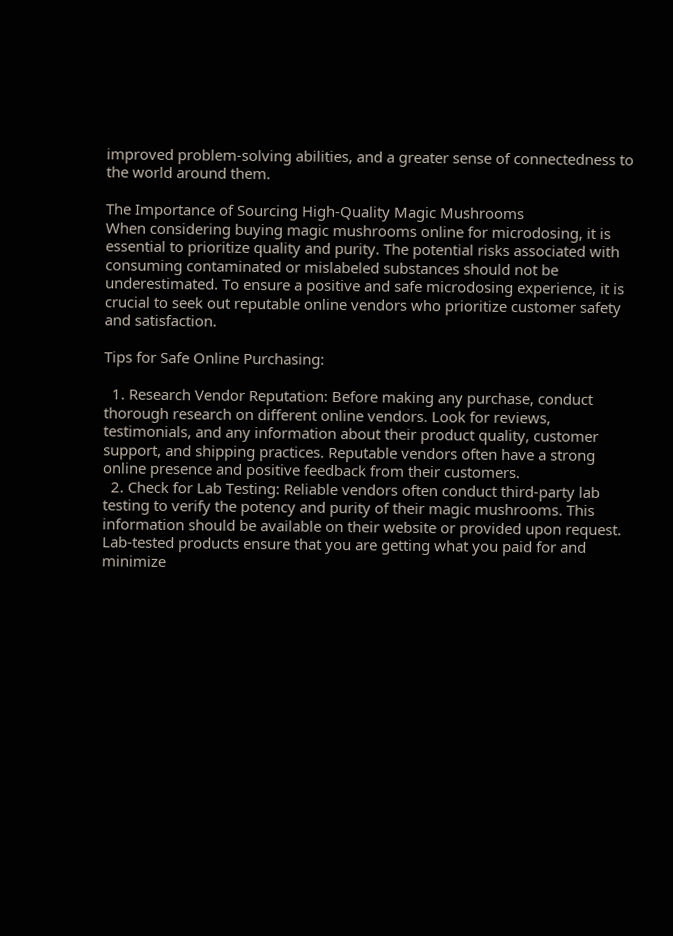improved problem-solving abilities, and a greater sense of connectedness to the world around them.

The Importance of Sourcing High-Quality Magic Mushrooms
When considering buying magic mushrooms online for microdosing, it is essential to prioritize quality and purity. The potential risks associated with consuming contaminated or mislabeled substances should not be underestimated. To ensure a positive and safe microdosing experience, it is crucial to seek out reputable online vendors who prioritize customer safety and satisfaction.

Tips for Safe Online Purchasing:

  1. Research Vendor Reputation: Before making any purchase, conduct thorough research on different online vendors. Look for reviews, testimonials, and any information about their product quality, customer support, and shipping practices. Reputable vendors often have a strong online presence and positive feedback from their customers.
  2. Check for Lab Testing: Reliable vendors often conduct third-party lab testing to verify the potency and purity of their magic mushrooms. This information should be available on their website or provided upon request. Lab-tested products ensure that you are getting what you paid for and minimize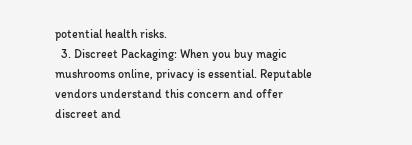potential health risks.
  3. Discreet Packaging: When you buy magic mushrooms online, privacy is essential. Reputable vendors understand this concern and offer discreet and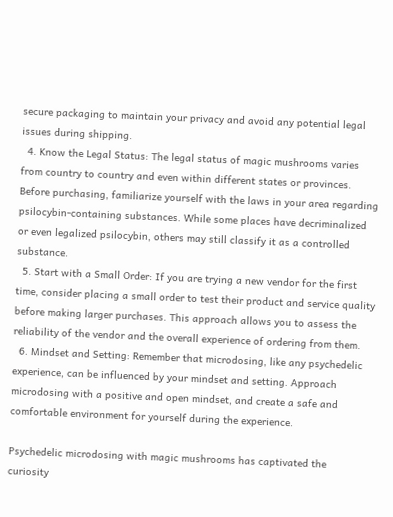secure packaging to maintain your privacy and avoid any potential legal issues during shipping.
  4. Know the Legal Status: The legal status of magic mushrooms varies from country to country and even within different states or provinces. Before purchasing, familiarize yourself with the laws in your area regarding psilocybin-containing substances. While some places have decriminalized or even legalized psilocybin, others may still classify it as a controlled substance.
  5. Start with a Small Order: If you are trying a new vendor for the first time, consider placing a small order to test their product and service quality before making larger purchases. This approach allows you to assess the reliability of the vendor and the overall experience of ordering from them.
  6. Mindset and Setting: Remember that microdosing, like any psychedelic experience, can be influenced by your mindset and setting. Approach microdosing with a positive and open mindset, and create a safe and comfortable environment for yourself during the experience.

Psychedelic microdosing with magic mushrooms has captivated the curiosity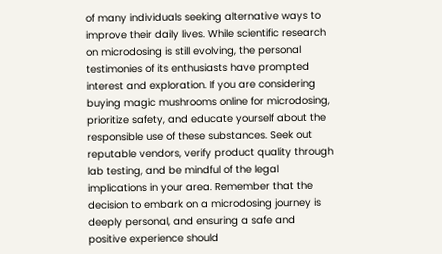of many individuals seeking alternative ways to improve their daily lives. While scientific research on microdosing is still evolving, the personal testimonies of its enthusiasts have prompted interest and exploration. If you are considering buying magic mushrooms online for microdosing, prioritize safety, and educate yourself about the responsible use of these substances. Seek out reputable vendors, verify product quality through lab testing, and be mindful of the legal implications in your area. Remember that the decision to embark on a microdosing journey is deeply personal, and ensuring a safe and positive experience should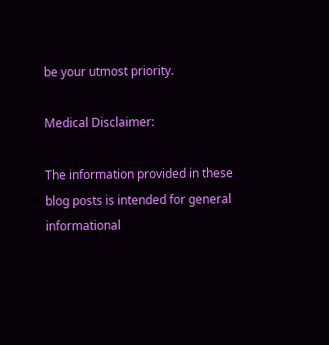be your utmost priority.

Medical Disclaimer:

The information provided in these blog posts is intended for general informational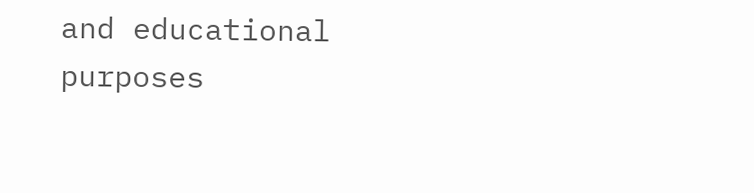and educational purposes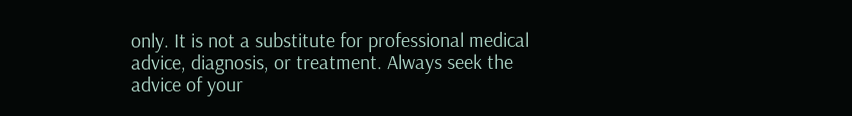only. It is not a substitute for professional medical advice, diagnosis, or treatment. Always seek the advice of your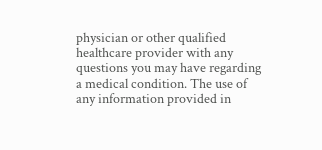physician or other qualified healthcare provider with any questions you may have regarding a medical condition. The use of any information provided in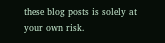these blog posts is solely at your own risk.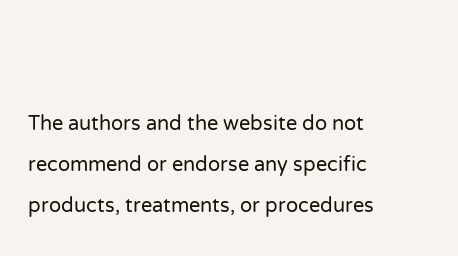The authors and the website do not recommend or endorse any specific products, treatments, or procedures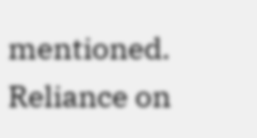mentioned. Reliance on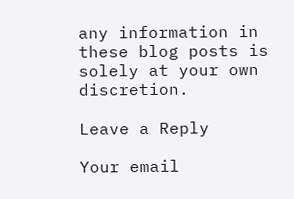any information in these blog posts is solely at your own discretion.

Leave a Reply

Your email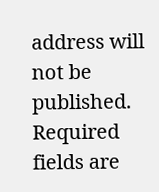address will not be published. Required fields are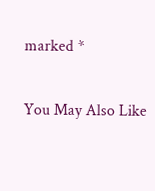marked *

You May Also Like